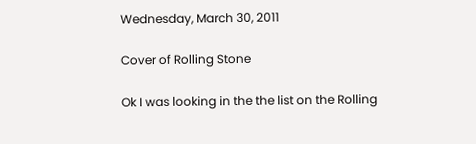Wednesday, March 30, 2011

Cover of Rolling Stone

Ok I was looking in the the list on the Rolling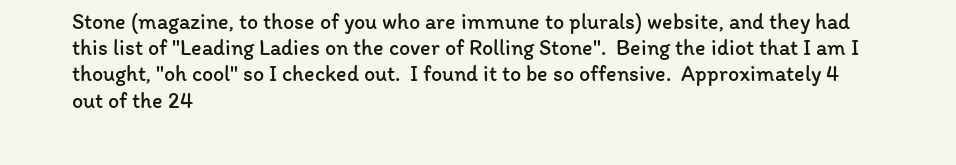Stone (magazine, to those of you who are immune to plurals) website, and they had this list of "Leading Ladies on the cover of Rolling Stone".  Being the idiot that I am I thought, "oh cool" so I checked out.  I found it to be so offensive.  Approximately 4 out of the 24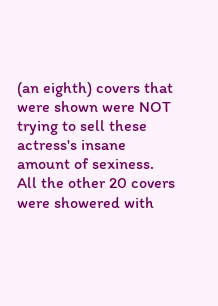(an eighth) covers that were shown were NOT trying to sell these actress's insane amount of sexiness.  All the other 20 covers were showered with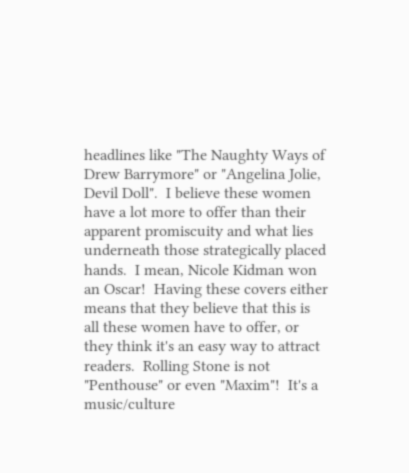headlines like "The Naughty Ways of Drew Barrymore" or "Angelina Jolie, Devil Doll".  I believe these women have a lot more to offer than their apparent promiscuity and what lies underneath those strategically placed hands.  I mean, Nicole Kidman won an Oscar!  Having these covers either means that they believe that this is all these women have to offer, or they think it's an easy way to attract readers.  Rolling Stone is not "Penthouse" or even "Maxim"!  It's a music/culture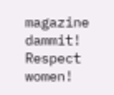magazine dammit!  Respect women!